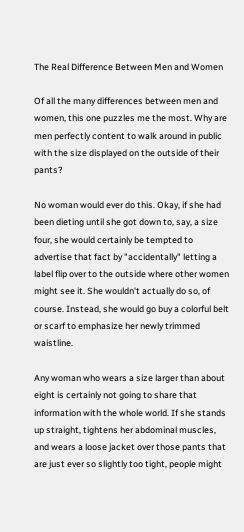The Real Difference Between Men and Women

Of all the many differences between men and women, this one puzzles me the most. Why are men perfectly content to walk around in public with the size displayed on the outside of their pants?

No woman would ever do this. Okay, if she had been dieting until she got down to, say, a size four, she would certainly be tempted to advertise that fact by "accidentally" letting a label flip over to the outside where other women might see it. She wouldn't actually do so, of course. Instead, she would go buy a colorful belt or scarf to emphasize her newly trimmed waistline.

Any woman who wears a size larger than about eight is certainly not going to share that information with the whole world. If she stands up straight, tightens her abdominal muscles, and wears a loose jacket over those pants that are just ever so slightly too tight, people might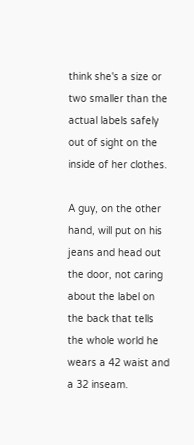think she's a size or two smaller than the actual labels safely out of sight on the inside of her clothes.

A guy, on the other hand, will put on his jeans and head out the door, not caring about the label on the back that tells the whole world he wears a 42 waist and a 32 inseam.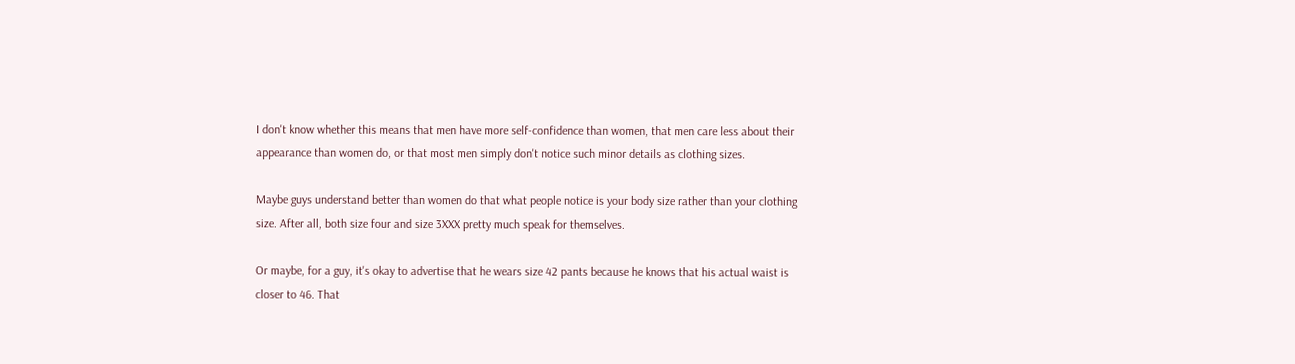I don't know whether this means that men have more self-confidence than women, that men care less about their appearance than women do, or that most men simply don't notice such minor details as clothing sizes.

Maybe guys understand better than women do that what people notice is your body size rather than your clothing size. After all, both size four and size 3XXX pretty much speak for themselves.

Or maybe, for a guy, it's okay to advertise that he wears size 42 pants because he knows that his actual waist is closer to 46. That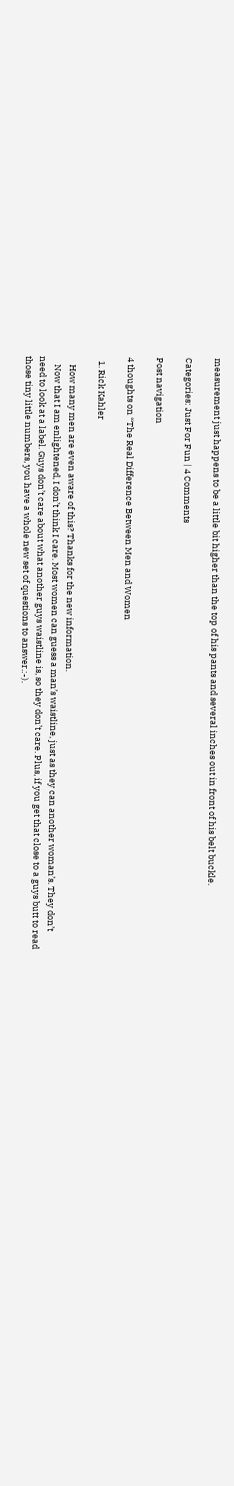measurement just happens to be a little bit higher than the top of his pants and several inches out in front of his belt buckle.

Categories: Just For Fun | 4 Comments

Post navigation

4 thoughts on “The Real Difference Between Men and Women

  1. Rick Kahler

    How many men are even aware of this? Thanks for the new information.
    Now that I am enlightened, I don’t think I care. Most women can guess a man’s waistline, just as they can another woman’s. They don’t need to look at a label. Guys don’t care about what another guys waistline is, so they don’t care. Plus, if you get that close to a guys butt to read those tiny little numbers, you have a whole new set of questions to answer.:-).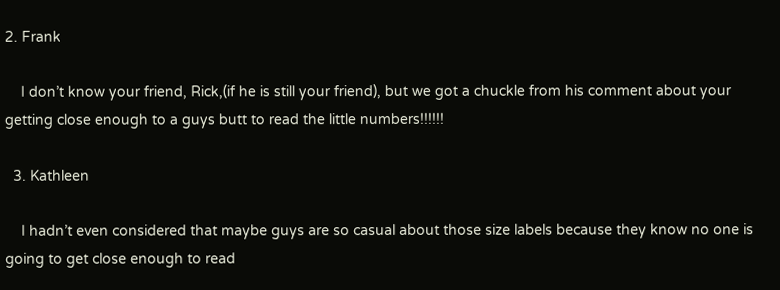2. Frank

    I don’t know your friend, Rick,(if he is still your friend), but we got a chuckle from his comment about your getting close enough to a guys butt to read the little numbers!!!!!!

  3. Kathleen

    I hadn’t even considered that maybe guys are so casual about those size labels because they know no one is going to get close enough to read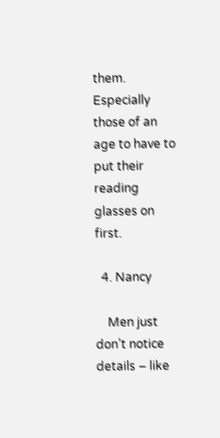them. Especially those of an age to have to put their reading glasses on first.

  4. Nancy

    Men just don’t notice details – like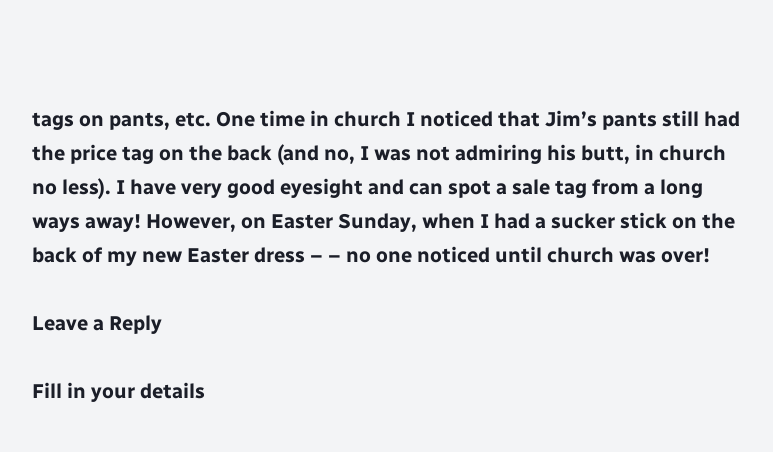tags on pants, etc. One time in church I noticed that Jim’s pants still had the price tag on the back (and no, I was not admiring his butt, in church no less). I have very good eyesight and can spot a sale tag from a long ways away! However, on Easter Sunday, when I had a sucker stick on the back of my new Easter dress – – no one noticed until church was over!

Leave a Reply

Fill in your details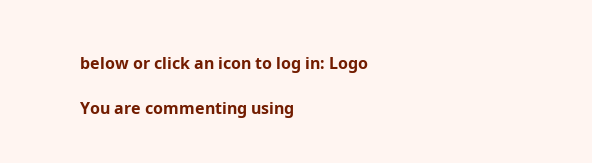below or click an icon to log in: Logo

You are commenting using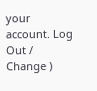your account. Log Out /  Change )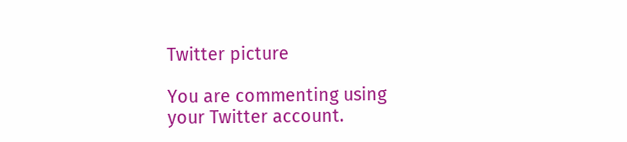Twitter picture

You are commenting using your Twitter account.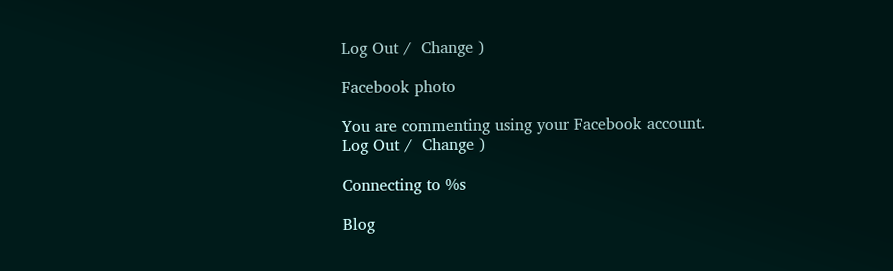Log Out /  Change )

Facebook photo

You are commenting using your Facebook account. Log Out /  Change )

Connecting to %s

Blog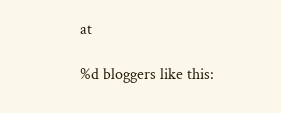at

%d bloggers like this: